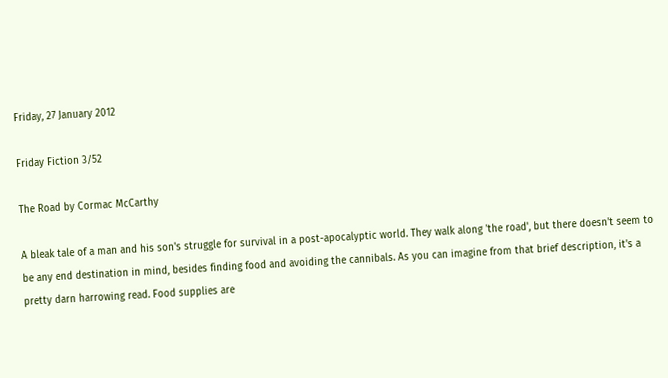Friday, 27 January 2012

Friday Fiction 3/52

The Road by Cormac McCarthy

A bleak tale of a man and his son's struggle for survival in a post-apocalyptic world. They walk along 'the road', but there doesn't seem to be any end destination in mind, besides finding food and avoiding the cannibals. As you can imagine from that brief description, it's a pretty darn harrowing read. Food supplies are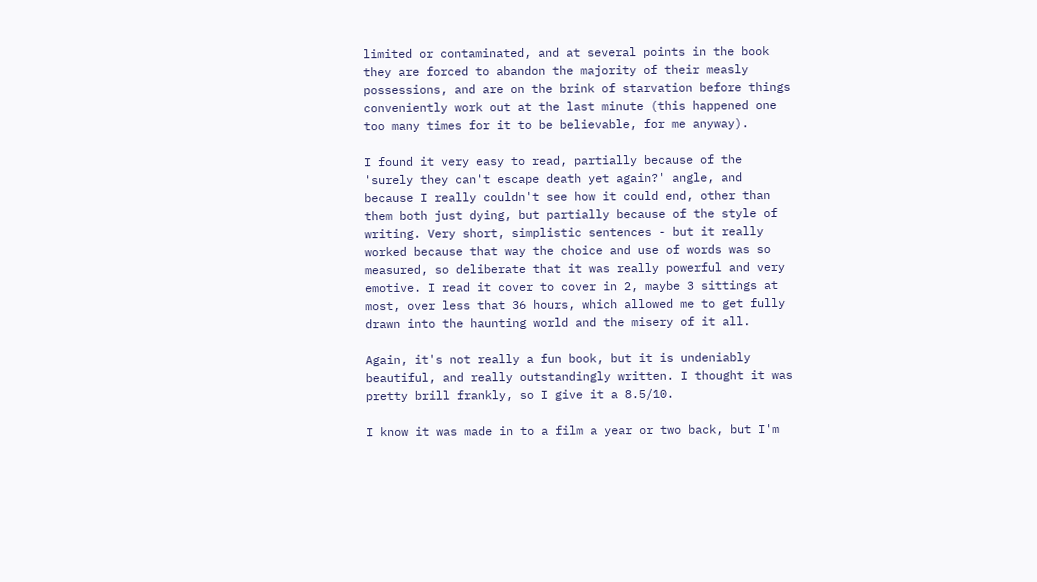limited or contaminated, and at several points in the book they are forced to abandon the majority of their measly possessions, and are on the brink of starvation before things conveniently work out at the last minute (this happened one too many times for it to be believable, for me anyway).

I found it very easy to read, partially because of the 'surely they can't escape death yet again?' angle, and because I really couldn't see how it could end, other than them both just dying, but partially because of the style of writing. Very short, simplistic sentences - but it really worked because that way the choice and use of words was so measured, so deliberate that it was really powerful and very emotive. I read it cover to cover in 2, maybe 3 sittings at most, over less that 36 hours, which allowed me to get fully drawn into the haunting world and the misery of it all.

Again, it's not really a fun book, but it is undeniably beautiful, and really outstandingly written. I thought it was pretty brill frankly, so I give it a 8.5/10.

I know it was made in to a film a year or two back, but I'm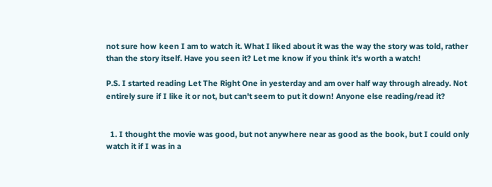not sure how keen I am to watch it. What I liked about it was the way the story was told, rather than the story itself. Have you seen it? Let me know if you think it's worth a watch!

P.S. I started reading Let The Right One in yesterday and am over half way through already. Not entirely sure if I like it or not, but can't seem to put it down! Anyone else reading/read it?


  1. I thought the movie was good, but not anywhere near as good as the book, but I could only watch it if I was in a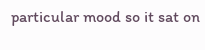particular mood so it sat on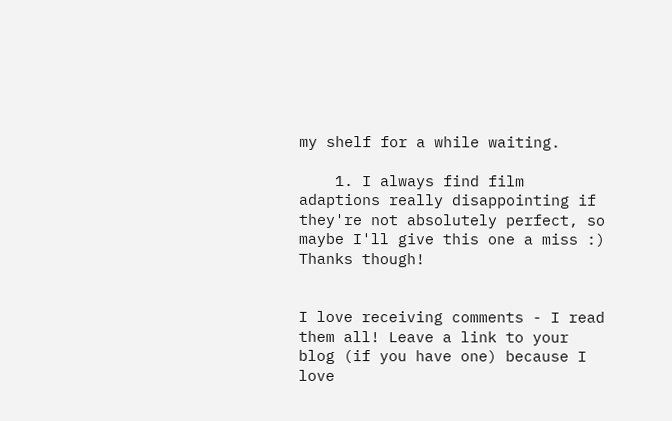my shelf for a while waiting.

    1. I always find film adaptions really disappointing if they're not absolutely perfect, so maybe I'll give this one a miss :) Thanks though!


I love receiving comments - I read them all! Leave a link to your blog (if you have one) because I love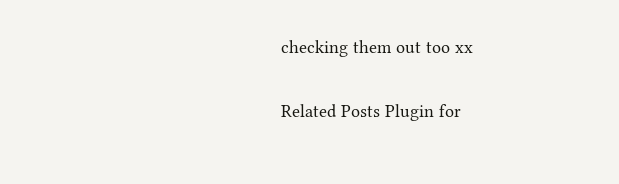checking them out too xx

Related Posts Plugin for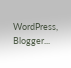WordPress, Blogger...